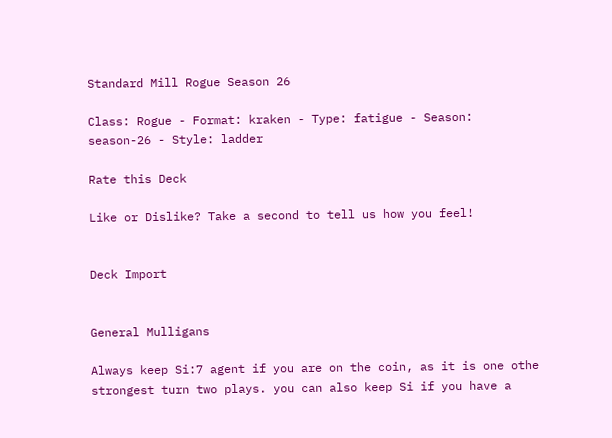Standard Mill Rogue Season 26

Class: Rogue - Format: kraken - Type: fatigue - Season: season-26 - Style: ladder

Rate this Deck

Like or Dislike? Take a second to tell us how you feel!


Deck Import


General Mulligans

Always keep Si:7 agent if you are on the coin, as it is one othe strongest turn two plays. you can also keep Si if you have a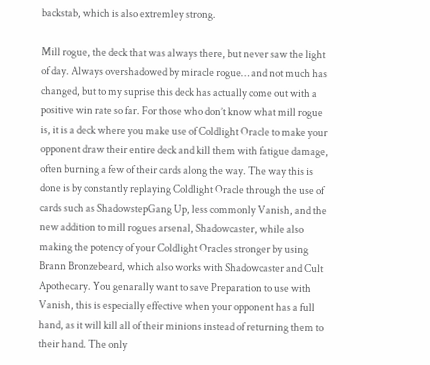backstab, which is also extremley strong.

Mill rogue, the deck that was always there, but never saw the light of day. Always overshadowed by miracle rogue… and not much has changed, but to my suprise this deck has actually come out with a positive win rate so far. For those who don’t know what mill rogue is, it is a deck where you make use of Coldlight Oracle to make your opponent draw their entire deck and kill them with fatigue damage, often burning a few of their cards along the way. The way this is done is by constantly replaying Coldlight Oracle through the use of cards such as ShadowstepGang Up, less commonly Vanish, and the new addition to mill rogues arsenal, Shadowcaster, while also making the potency of your Coldlight Oracles stronger by using Brann Bronzebeard, which also works with Shadowcaster and Cult Apothecary. You genarally want to save Preparation to use with Vanish, this is especially effective when your opponent has a full hand, as it will kill all of their minions instead of returning them to their hand. The only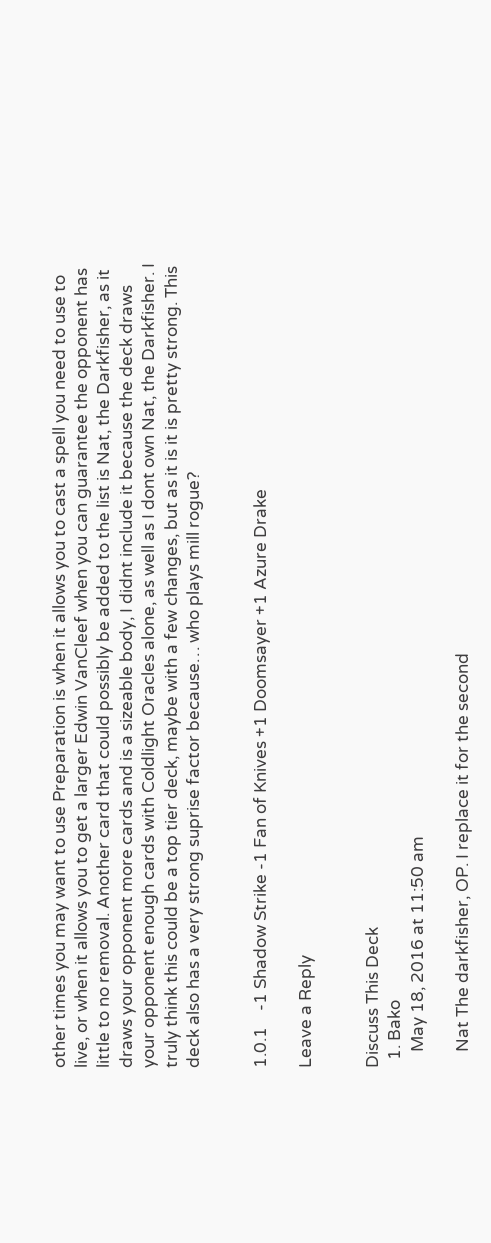other times you may want to use Preparation is when it allows you to cast a spell you need to use to live, or when it allows you to get a larger Edwin VanCleef when you can guarantee the opponent has little to no removal. Another card that could possibly be added to the list is Nat, the Darkfisher, as it draws your opponent more cards and is a sizeable body, I didnt include it because the deck draws your opponent enough cards with Coldlight Oracles alone, as well as I dont own Nat, the Darkfisher. I truly think this could be a top tier deck, maybe with a few changes, but as it is it is pretty strong. This deck also has a very strong suprise factor because… who plays mill rogue?


1.0.1    -1 Shadow Strike -1 Fan of Knives +1 Doomsayer +1 Azure Drake

Leave a Reply


Discuss This Deck
  1. Bako
    May 18, 2016 at 11:50 am

    Nat The darkfisher, OP. I replace it for the second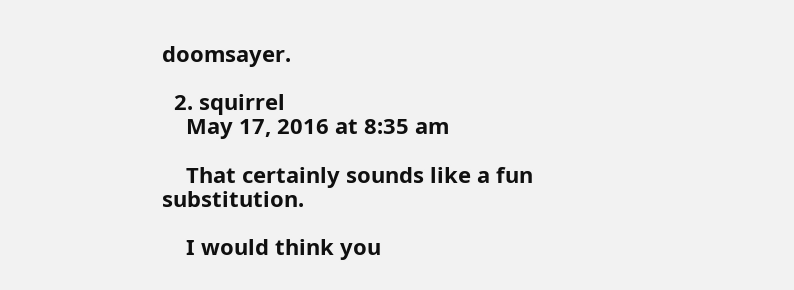doomsayer.

  2. squirrel
    May 17, 2016 at 8:35 am

    That certainly sounds like a fun substitution.

    I would think you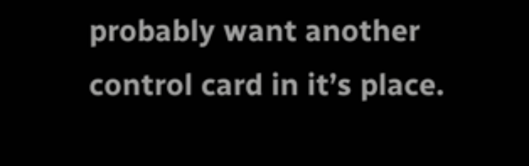probably want another control card in it’s place.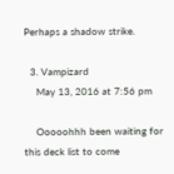Perhaps a shadow strike.

  3. Vampizard
    May 13, 2016 at 7:56 pm

    Ooooohhh been waiting for this deck list to come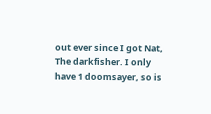out ever since I got Nat, The darkfisher. I only have 1 doomsayer, so is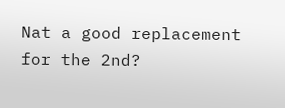Nat a good replacement for the 2nd?